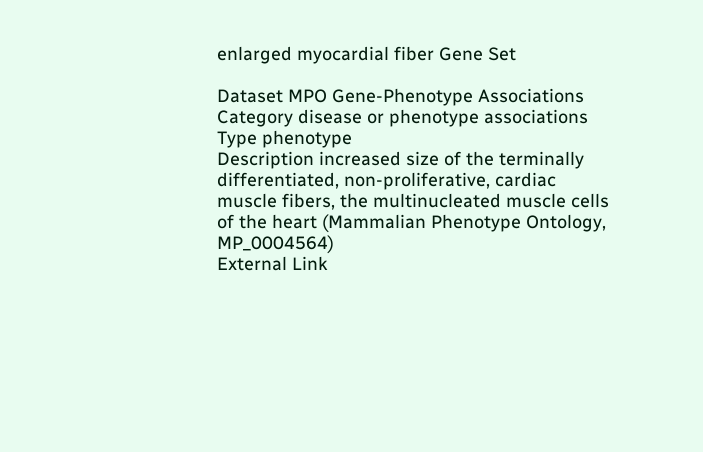enlarged myocardial fiber Gene Set

Dataset MPO Gene-Phenotype Associations
Category disease or phenotype associations
Type phenotype
Description increased size of the terminally differentiated, non-proliferative, cardiac muscle fibers, the multinucleated muscle cells of the heart (Mammalian Phenotype Ontology, MP_0004564)
External Link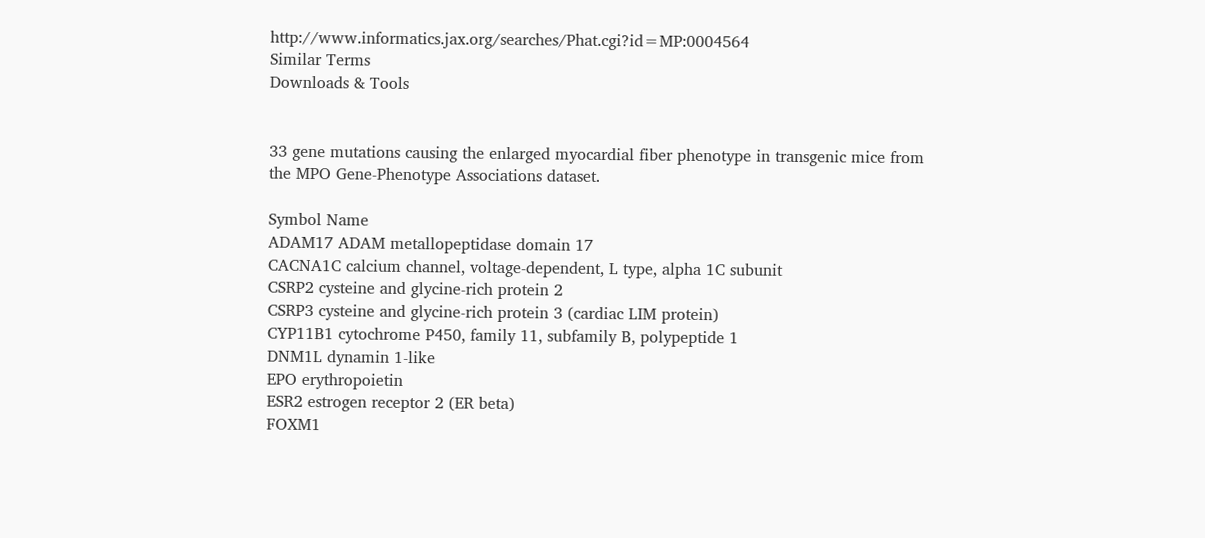http://www.informatics.jax.org/searches/Phat.cgi?id=MP:0004564
Similar Terms
Downloads & Tools


33 gene mutations causing the enlarged myocardial fiber phenotype in transgenic mice from the MPO Gene-Phenotype Associations dataset.

Symbol Name
ADAM17 ADAM metallopeptidase domain 17
CACNA1C calcium channel, voltage-dependent, L type, alpha 1C subunit
CSRP2 cysteine and glycine-rich protein 2
CSRP3 cysteine and glycine-rich protein 3 (cardiac LIM protein)
CYP11B1 cytochrome P450, family 11, subfamily B, polypeptide 1
DNM1L dynamin 1-like
EPO erythropoietin
ESR2 estrogen receptor 2 (ER beta)
FOXM1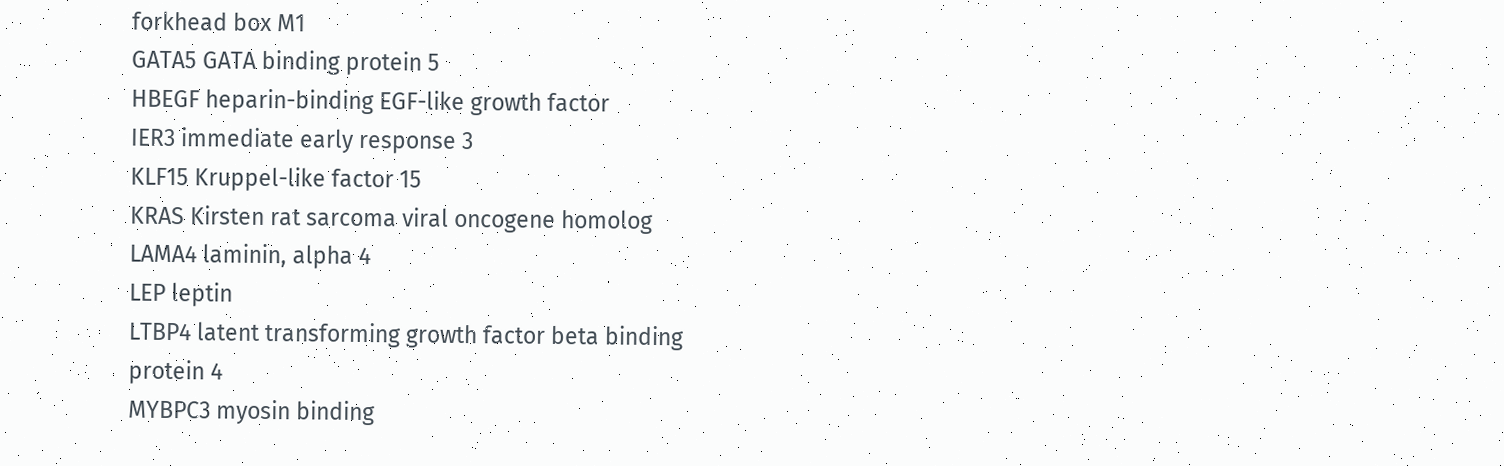forkhead box M1
GATA5 GATA binding protein 5
HBEGF heparin-binding EGF-like growth factor
IER3 immediate early response 3
KLF15 Kruppel-like factor 15
KRAS Kirsten rat sarcoma viral oncogene homolog
LAMA4 laminin, alpha 4
LEP leptin
LTBP4 latent transforming growth factor beta binding protein 4
MYBPC3 myosin binding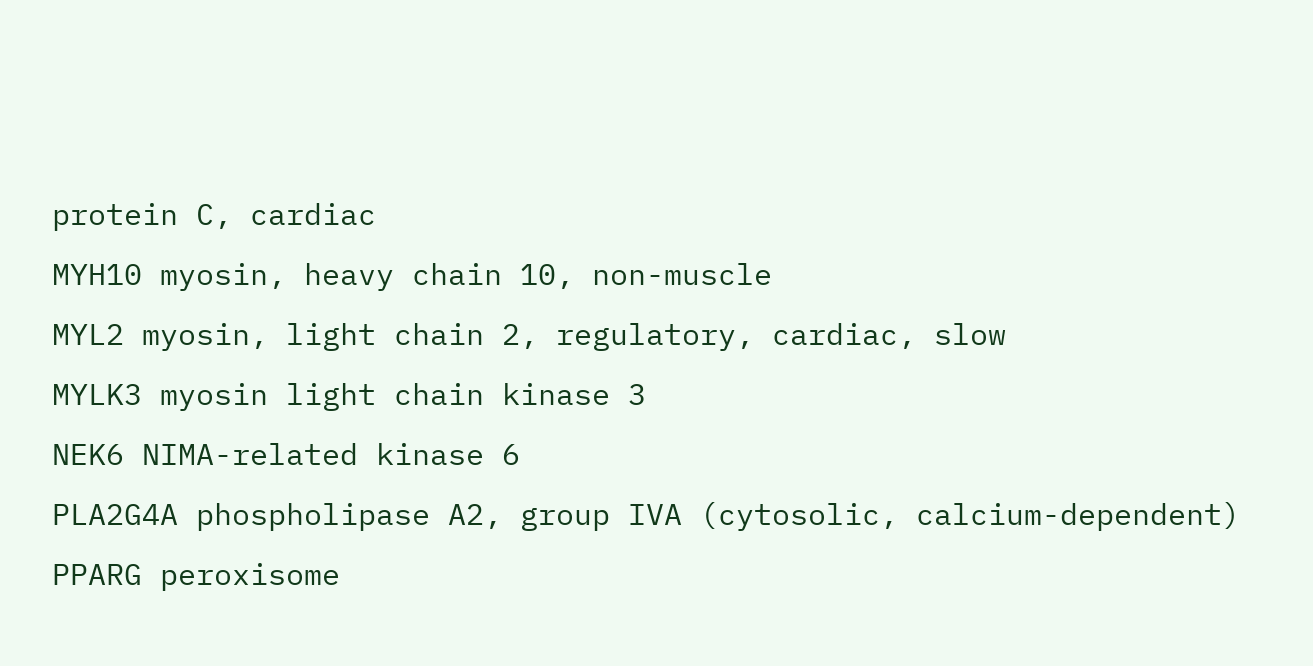protein C, cardiac
MYH10 myosin, heavy chain 10, non-muscle
MYL2 myosin, light chain 2, regulatory, cardiac, slow
MYLK3 myosin light chain kinase 3
NEK6 NIMA-related kinase 6
PLA2G4A phospholipase A2, group IVA (cytosolic, calcium-dependent)
PPARG peroxisome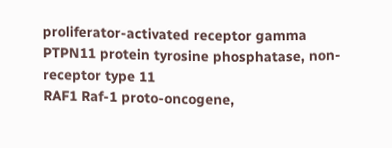proliferator-activated receptor gamma
PTPN11 protein tyrosine phosphatase, non-receptor type 11
RAF1 Raf-1 proto-oncogene,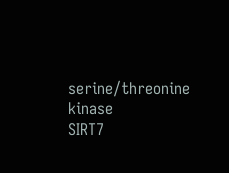serine/threonine kinase
SIRT7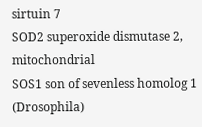sirtuin 7
SOD2 superoxide dismutase 2, mitochondrial
SOS1 son of sevenless homolog 1 (Drosophila)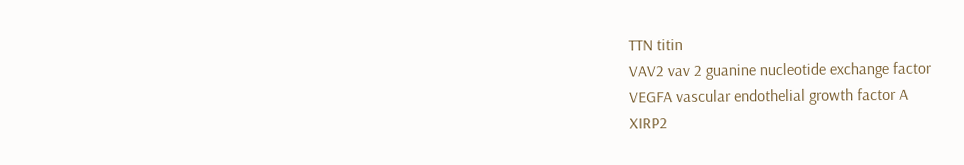TTN titin
VAV2 vav 2 guanine nucleotide exchange factor
VEGFA vascular endothelial growth factor A
XIRP2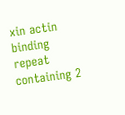xin actin binding repeat containing 2